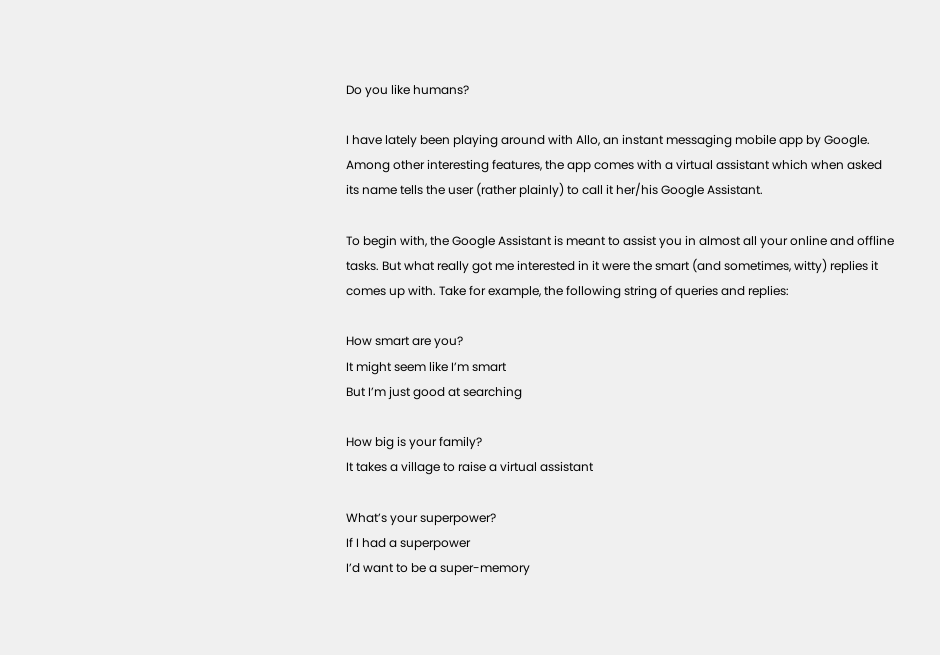Do you like humans?

I have lately been playing around with Allo, an instant messaging mobile app by Google. Among other interesting features, the app comes with a virtual assistant which when asked its name tells the user (rather plainly) to call it her/his Google Assistant.

To begin with, the Google Assistant is meant to assist you in almost all your online and offline tasks. But what really got me interested in it were the smart (and sometimes, witty) replies it comes up with. Take for example, the following string of queries and replies:

How smart are you?
It might seem like I’m smart
But I’m just good at searching

How big is your family?
It takes a village to raise a virtual assistant

What’s your superpower?
If I had a superpower
I’d want to be a super-memory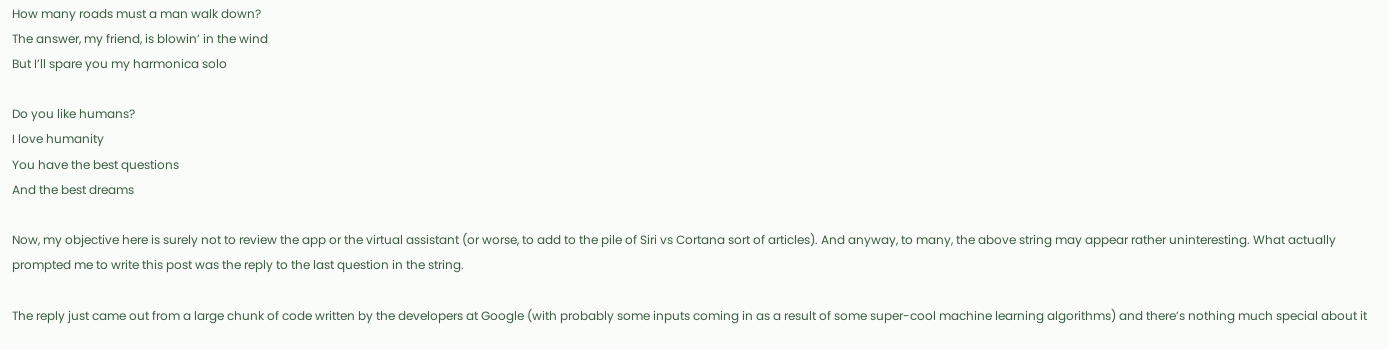How many roads must a man walk down?
The answer, my friend, is blowin’ in the wind
But I’ll spare you my harmonica solo

Do you like humans?
I love humanity
You have the best questions
And the best dreams

Now, my objective here is surely not to review the app or the virtual assistant (or worse, to add to the pile of Siri vs Cortana sort of articles). And anyway, to many, the above string may appear rather uninteresting. What actually prompted me to write this post was the reply to the last question in the string.

The reply just came out from a large chunk of code written by the developers at Google (with probably some inputs coming in as a result of some super-cool machine learning algorithms) and there’s nothing much special about it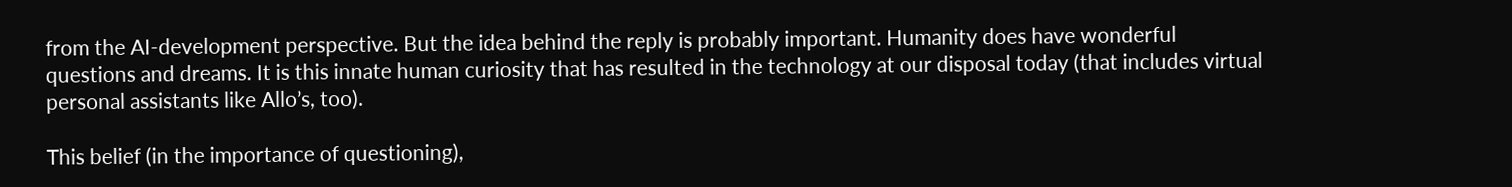from the AI-development perspective. But the idea behind the reply is probably important. Humanity does have wonderful questions and dreams. It is this innate human curiosity that has resulted in the technology at our disposal today (that includes virtual personal assistants like Allo’s, too).

This belief (in the importance of questioning),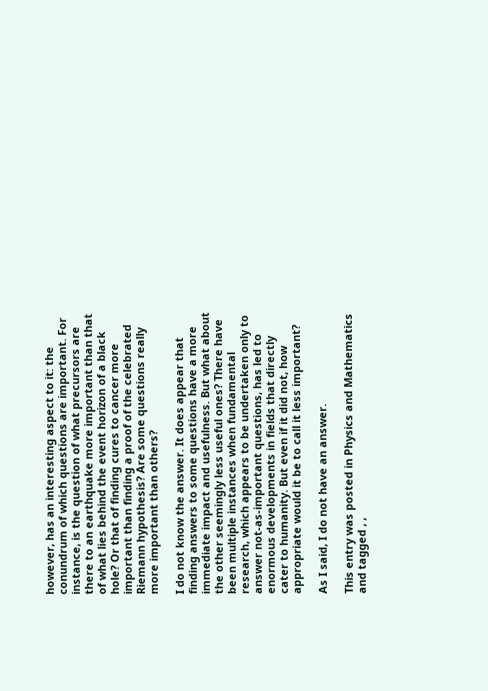however, has an interesting aspect to it: the conundrum of which questions are important. For instance, is the question of what precursors are there to an earthquake more important than that of what lies behind the event horizon of a black hole? Or that of finding cures to cancer more important than finding a proof of the celebrated Riemann hypothesis? Are some questions really more important than others?

I do not know the answer. It does appear that finding answers to some questions have a more immediate impact and usefulness. But what about the other seemingly less useful ones? There have been multiple instances when fundamental research, which appears to be undertaken only to answer not-as-important questions, has led to enormous developments in fields that directly cater to humanity. But even if it did not, how appropriate would it be to call it less important?

As I said, I do not have an answer.

This entry was posted in Physics and Mathematics and tagged , ,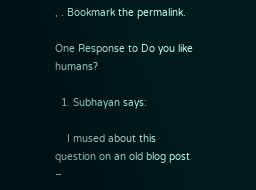, . Bookmark the permalink.

One Response to Do you like humans?

  1. Subhayan says:

    I mused about this question on an old blog post –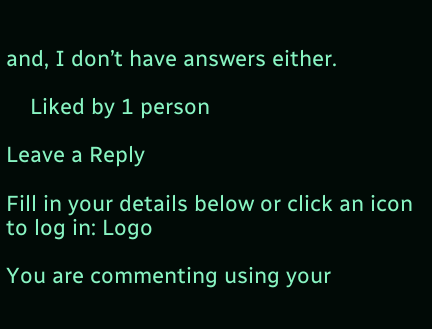and, I don’t have answers either.

    Liked by 1 person

Leave a Reply

Fill in your details below or click an icon to log in: Logo

You are commenting using your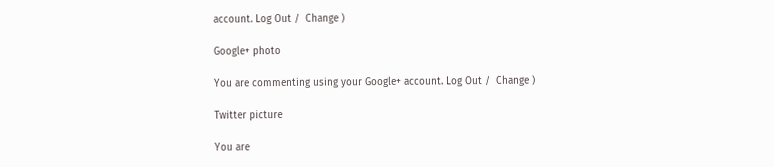account. Log Out /  Change )

Google+ photo

You are commenting using your Google+ account. Log Out /  Change )

Twitter picture

You are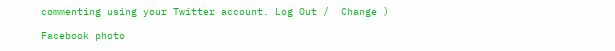commenting using your Twitter account. Log Out /  Change )

Facebook photo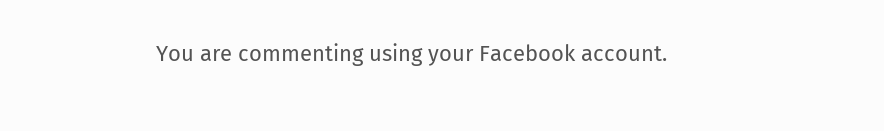You are commenting using your Facebook account.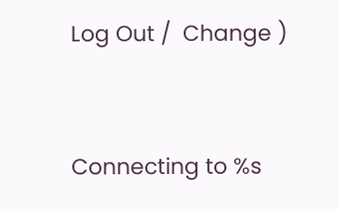Log Out /  Change )


Connecting to %s